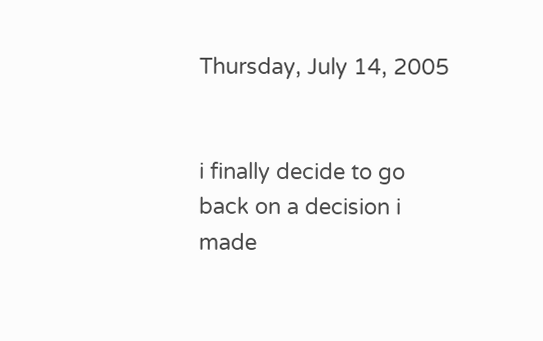Thursday, July 14, 2005


i finally decide to go back on a decision i made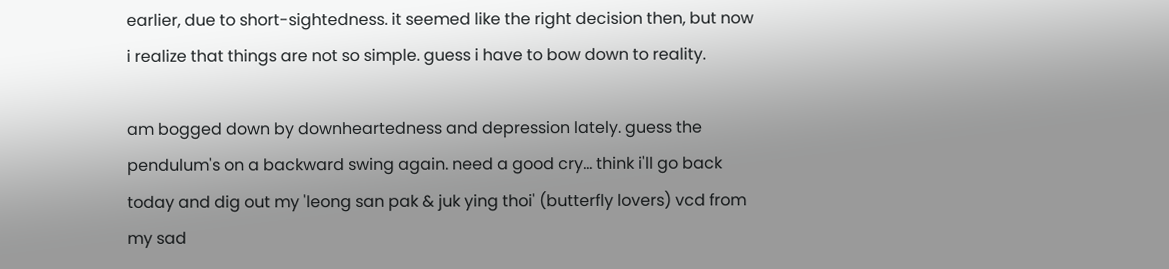earlier, due to short-sightedness. it seemed like the right decision then, but now i realize that things are not so simple. guess i have to bow down to reality.

am bogged down by downheartedness and depression lately. guess the pendulum's on a backward swing again. need a good cry... think i'll go back today and dig out my 'leong san pak & juk ying thoi' (butterfly lovers) vcd from my sad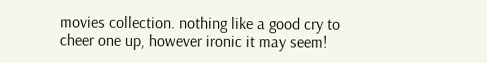movies collection. nothing like a good cry to cheer one up, however ironic it may seem!